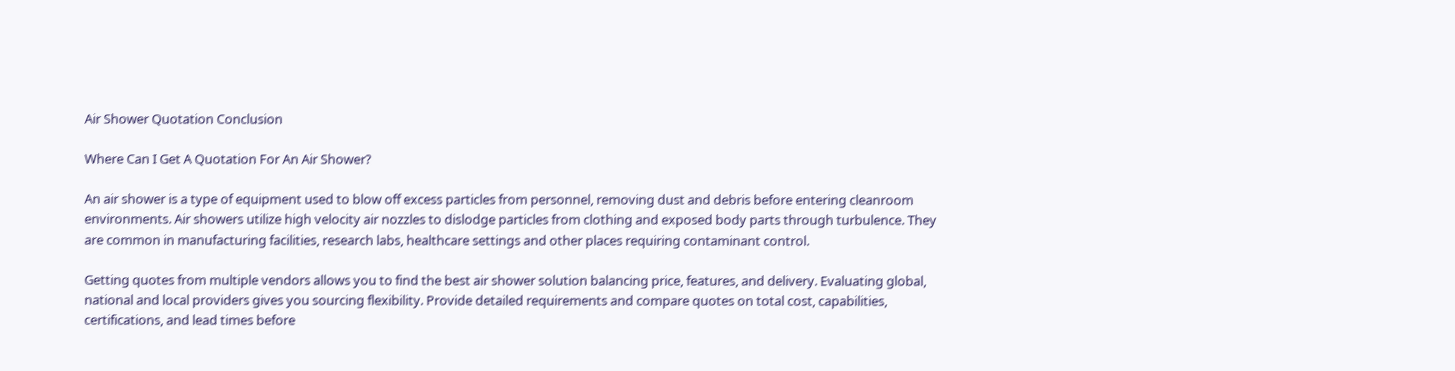Air Shower Quotation Conclusion

Where Can I Get A Quotation For An Air Shower?

An air shower is a type of equipment used to blow off excess particles from personnel, removing dust and debris before entering cleanroom environments. Air showers utilize high velocity air nozzles to dislodge particles from clothing and exposed body parts through turbulence. They are common in manufacturing facilities, research labs, healthcare settings and other places requiring contaminant control.

Getting quotes from multiple vendors allows you to find the best air shower solution balancing price, features, and delivery. Evaluating global, national and local providers gives you sourcing flexibility. Provide detailed requirements and compare quotes on total cost, capabilities, certifications, and lead times before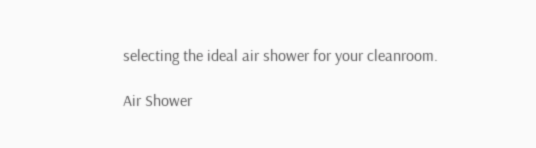selecting the ideal air shower for your cleanroom.

Air Shower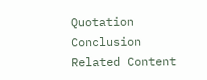Quotation Conclusion Related Content